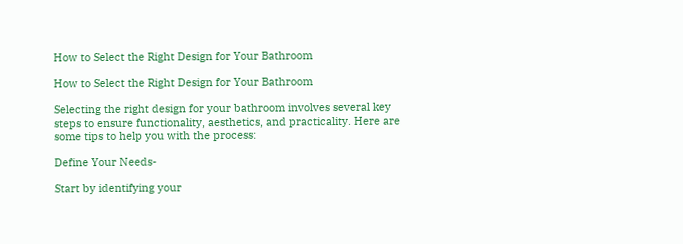How to Select the Right Design for Your Bathroom

How to Select the Right Design for Your Bathroom

Selecting the right design for your bathroom involves several key steps to ensure functionality, aesthetics, and practicality. Here are some tips to help you with the process:

Define Your Needs-

Start by identifying your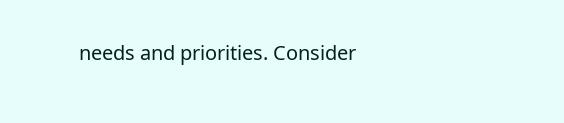needs and priorities. Consider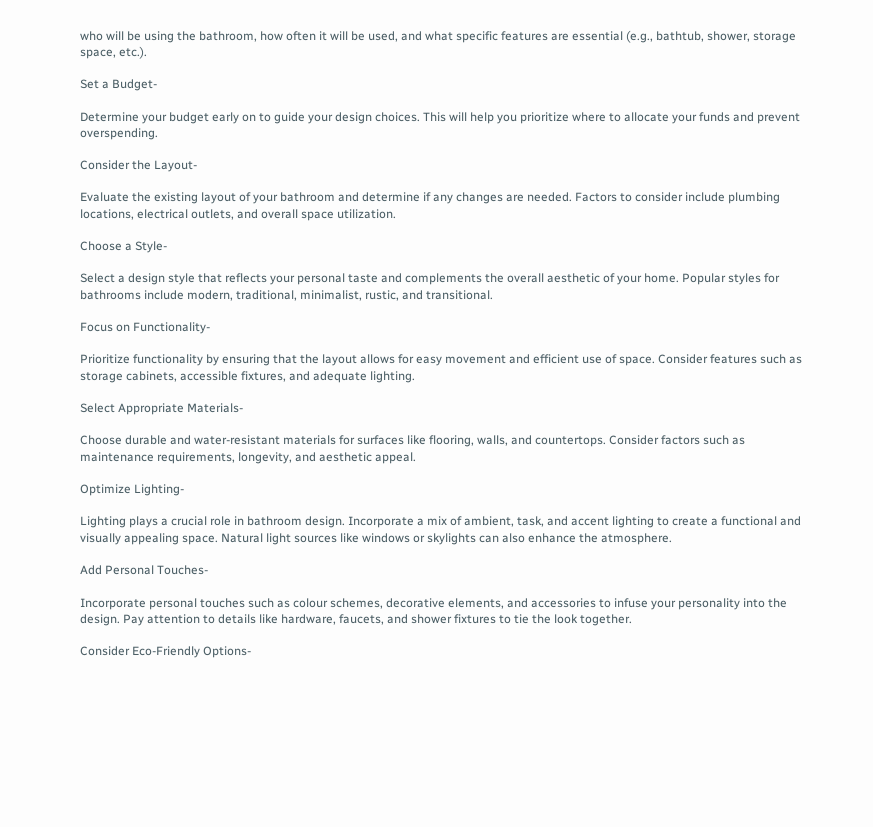who will be using the bathroom, how often it will be used, and what specific features are essential (e.g., bathtub, shower, storage space, etc.).

Set a Budget-

Determine your budget early on to guide your design choices. This will help you prioritize where to allocate your funds and prevent overspending.

Consider the Layout-

Evaluate the existing layout of your bathroom and determine if any changes are needed. Factors to consider include plumbing locations, electrical outlets, and overall space utilization.

Choose a Style-

Select a design style that reflects your personal taste and complements the overall aesthetic of your home. Popular styles for bathrooms include modern, traditional, minimalist, rustic, and transitional.

Focus on Functionality-

Prioritize functionality by ensuring that the layout allows for easy movement and efficient use of space. Consider features such as storage cabinets, accessible fixtures, and adequate lighting.

Select Appropriate Materials-

Choose durable and water-resistant materials for surfaces like flooring, walls, and countertops. Consider factors such as maintenance requirements, longevity, and aesthetic appeal.

Optimize Lighting-

Lighting plays a crucial role in bathroom design. Incorporate a mix of ambient, task, and accent lighting to create a functional and visually appealing space. Natural light sources like windows or skylights can also enhance the atmosphere.

Add Personal Touches-

Incorporate personal touches such as colour schemes, decorative elements, and accessories to infuse your personality into the design. Pay attention to details like hardware, faucets, and shower fixtures to tie the look together.

Consider Eco-Friendly Options-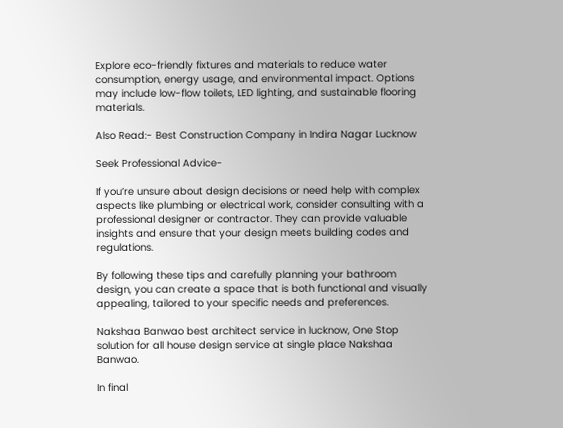Explore eco-friendly fixtures and materials to reduce water consumption, energy usage, and environmental impact. Options may include low-flow toilets, LED lighting, and sustainable flooring materials.

Also Read:- Best Construction Company in Indira Nagar Lucknow

Seek Professional Advice-

If you’re unsure about design decisions or need help with complex aspects like plumbing or electrical work, consider consulting with a professional designer or contractor. They can provide valuable insights and ensure that your design meets building codes and regulations.

By following these tips and carefully planning your bathroom design, you can create a space that is both functional and visually appealing, tailored to your specific needs and preferences.

Nakshaa Banwao best architect service in lucknow, One Stop solution for all house design service at single place Nakshaa Banwao.

In final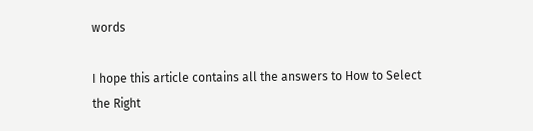words

I hope this article contains all the answers to How to Select the Right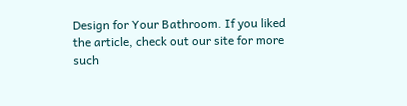Design for Your Bathroom. If you liked the article, check out our site for more such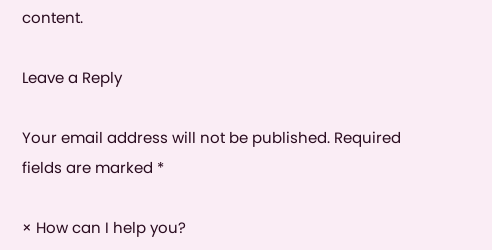content.

Leave a Reply

Your email address will not be published. Required fields are marked *

× How can I help you?